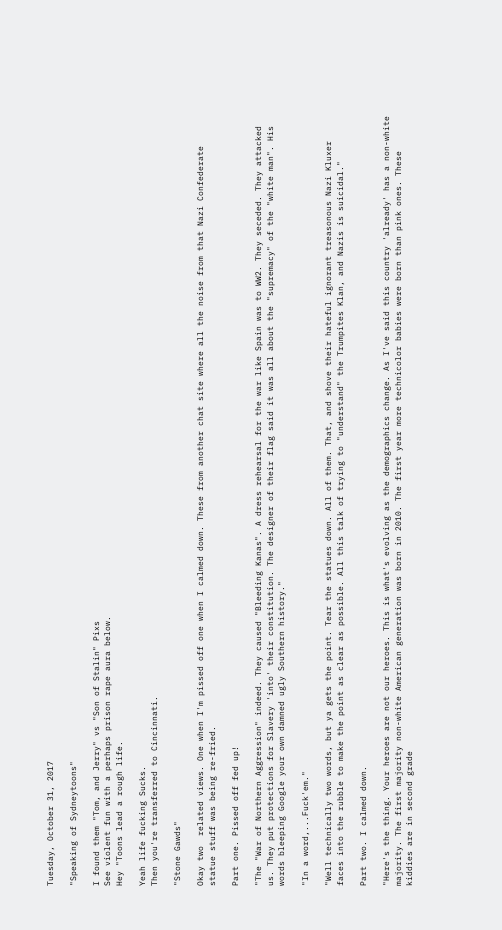Tuesday, October 31, 2017

"Speaking of Sydneytoons"

I found them "Tom, and Jerry" vs "Son of Stalin" Pixs
See violent fun with a perhaps prison rape aura below.
Hey "Toons lead a rough life.

Yeah life fucking Sucks.
Then you're transferred to Cincinnati.

"Stone Gawds"

Okay two  related views. One when I'm pissed off one when I calmed down. These from another chat site where all the noise from that Nazi Confederate statue stuff was being re-fried.

Part one. Pissed off fed up!

"The "War of Northern Aggression" indeed. They caused "Bleeding Kanas". A dress rehearsal for the war like Spain was to WW2. They seceded. They attacked us. They put protections for Slavery 'into' their constitution. The designer of their flag said it was all about the "supremacy" of the "white man". His words bleeping Google your own damned ugly Southern history."

"In a word,...Fuck'em."

"Well technically two words, but ya gets the point. Tear the statues down. All of them. That, and shove their hateful ignorant treasonous Nazi Kluxer faces into the rubble to make the point as clear as possible. All this talk of trying to "understand" the Trumpites Klan, and Nazis is suicidal."

Part two. I calmed down.

"Here's the thing. Your heroes are not our heroes. This is what's evolving as the demographics change. As I've said this country 'already' has a non-white majority. The first majority non-white American generation was born in 2010. The first year more technicolor babies were born than pink ones. These kiddies are in second grade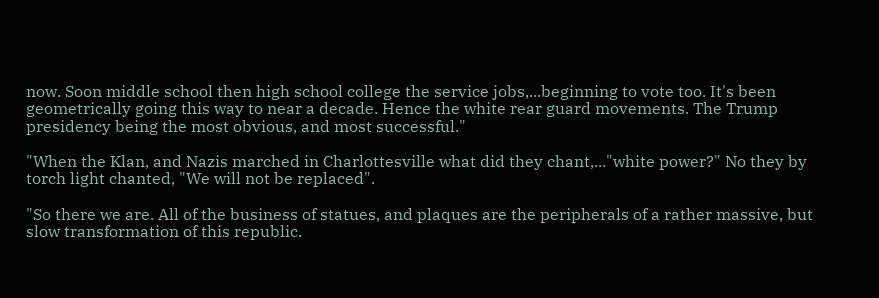now. Soon middle school then high school college the service jobs,...beginning to vote too. It's been geometrically going this way to near a decade. Hence the white rear guard movements. The Trump presidency being the most obvious, and most successful."

"When the Klan, and Nazis marched in Charlottesville what did they chant,..."white power?" No they by torch light chanted, "We will not be replaced".

"So there we are. All of the business of statues, and plaques are the peripherals of a rather massive, but slow transformation of this republic.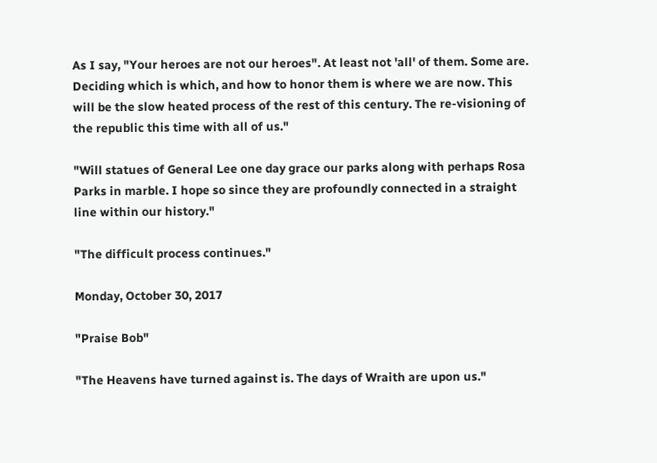As I say, "Your heroes are not our heroes". At least not 'all' of them. Some are. Deciding which is which, and how to honor them is where we are now. This will be the slow heated process of the rest of this century. The re-visioning of the republic this time with all of us."

"Will statues of General Lee one day grace our parks along with perhaps Rosa Parks in marble. I hope so since they are profoundly connected in a straight line within our history."

"The difficult process continues."

Monday, October 30, 2017

"Praise Bob"

"The Heavens have turned against is. The days of Wraith are upon us."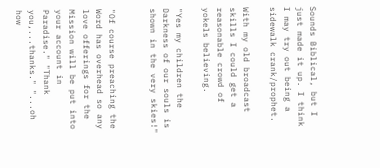Sounds Biblical, but I just made it up. I think I may try out being a sidewalk crank/prophet.

With my old broadcast skills I could get a reasonable crowd of yokels believing.

"Yes my children the Darkness of our souls is shown in the very skies!"


"Of course preaching the Word has overhead so any love offerings for the Mission will be put into your account in Paradise." "Thank you,...thanks." "...oh how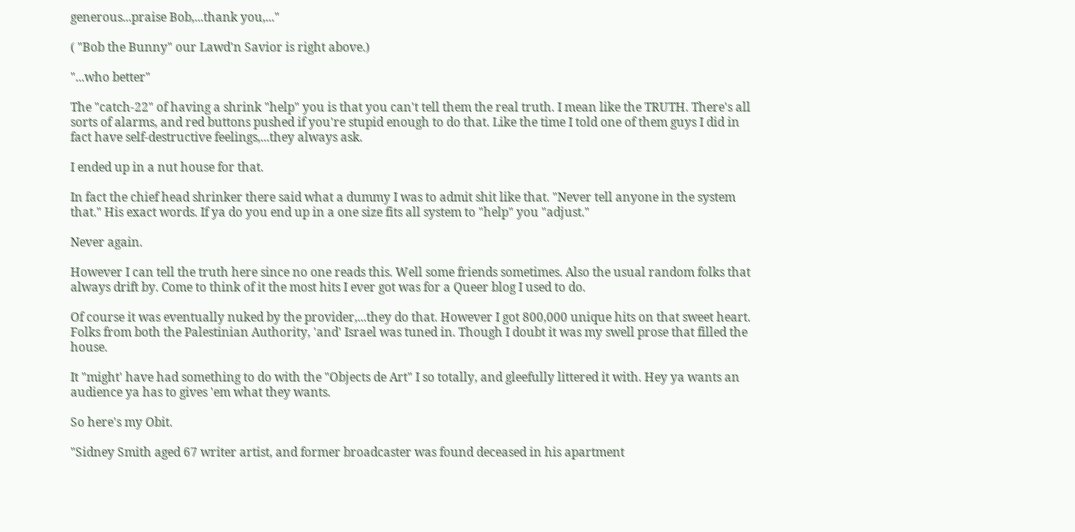generous...praise Bob,...thank you,..."

( "Bob the Bunny" our Lawd'n Savior is right above.)

"...who better"

The "catch-22" of having a shrink "help" you is that you can't tell them the real truth. I mean like the TRUTH. There's all sorts of alarms, and red buttons pushed if you're stupid enough to do that. Like the time I told one of them guys I did in fact have self-destructive feelings,...they always ask.

I ended up in a nut house for that.

In fact the chief head shrinker there said what a dummy I was to admit shit like that. "Never tell anyone in the system that." His exact words. If ya do you end up in a one size fits all system to "help" you "adjust."

Never again.

However I can tell the truth here since no one reads this. Well some friends sometimes. Also the usual random folks that always drift by. Come to think of it the most hits I ever got was for a Queer blog I used to do.

Of course it was eventually nuked by the provider,...they do that. However I got 800,000 unique hits on that sweet heart. Folks from both the Palestinian Authority, 'and' Israel was tuned in. Though I doubt it was my swell prose that filled the house.

It "might' have had something to do with the "Objects de Art" I so totally, and gleefully littered it with. Hey ya wants an audience ya has to gives 'em what they wants.

So here's my Obit.

"Sidney Smith aged 67 writer artist, and former broadcaster was found deceased in his apartment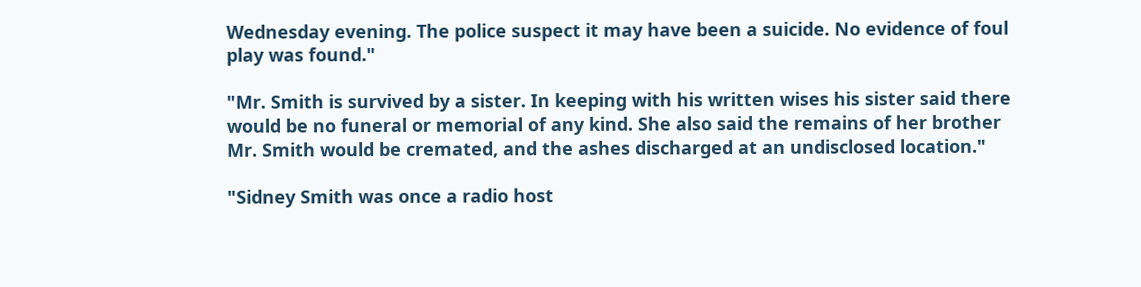Wednesday evening. The police suspect it may have been a suicide. No evidence of foul play was found."

"Mr. Smith is survived by a sister. In keeping with his written wises his sister said there would be no funeral or memorial of any kind. She also said the remains of her brother Mr. Smith would be cremated, and the ashes discharged at an undisclosed location."

"Sidney Smith was once a radio host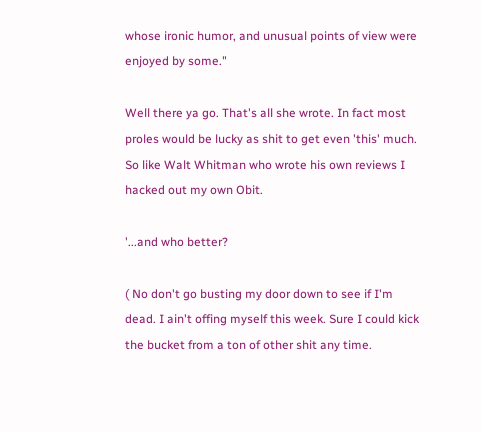whose ironic humor, and unusual points of view were enjoyed by some."

Well there ya go. That's all she wrote. In fact most proles would be lucky as shit to get even 'this' much. So like Walt Whitman who wrote his own reviews I hacked out my own Obit.

'...and who better?

( No don't go busting my door down to see if I'm dead. I ain't offing myself this week. Sure I could kick the bucket from a ton of other shit any time.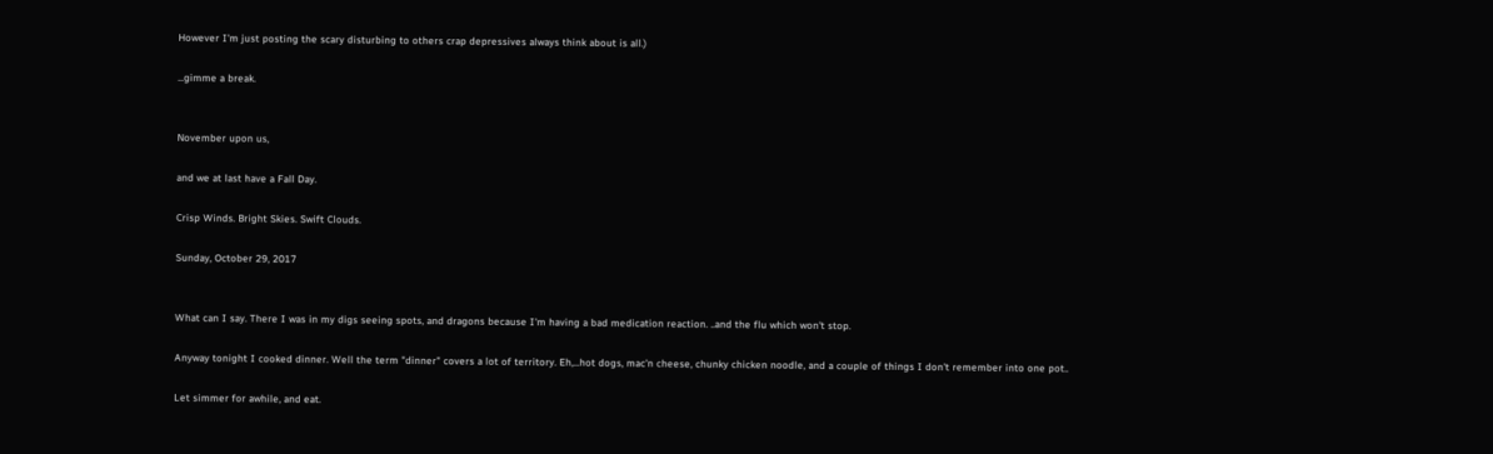However I'm just posting the scary disturbing to others crap depressives always think about is all.)

...gimme a break.


November upon us,

and we at last have a Fall Day.

Crisp Winds. Bright Skies. Swift Clouds.

Sunday, October 29, 2017


What can I say. There I was in my digs seeing spots, and dragons because I'm having a bad medication reaction. ..and the flu which won't stop.

Anyway tonight I cooked dinner. Well the term "dinner" covers a lot of territory. Eh,...hot dogs, mac'n cheese, chunky chicken noodle, and a couple of things I don't remember into one pot..

Let simmer for awhile, and eat.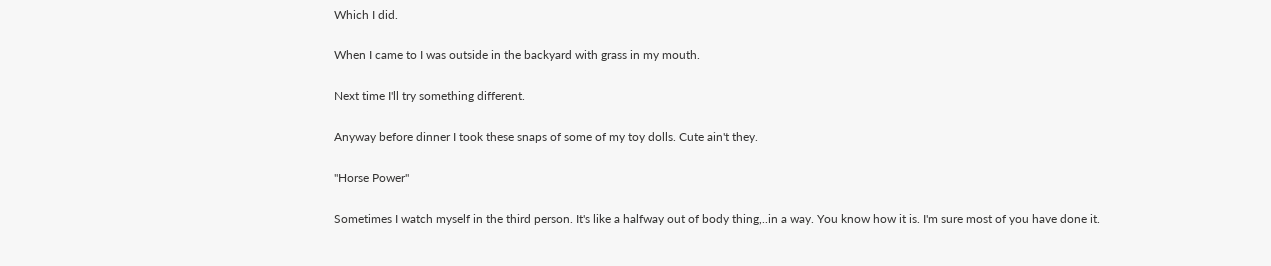Which I did.

When I came to I was outside in the backyard with grass in my mouth.

Next time I'll try something different.

Anyway before dinner I took these snaps of some of my toy dolls. Cute ain't they.

"Horse Power"

Sometimes I watch myself in the third person. It's like a halfway out of body thing,..in a way. You know how it is. I'm sure most of you have done it.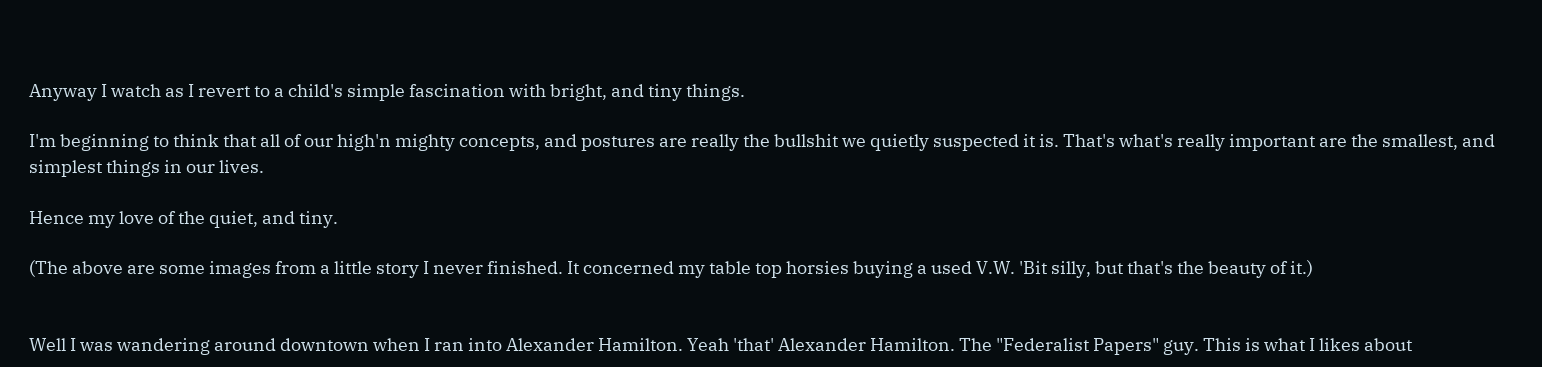Anyway I watch as I revert to a child's simple fascination with bright, and tiny things.

I'm beginning to think that all of our high'n mighty concepts, and postures are really the bullshit we quietly suspected it is. That's what's really important are the smallest, and simplest things in our lives.

Hence my love of the quiet, and tiny.

(The above are some images from a little story I never finished. It concerned my table top horsies buying a used V.W. 'Bit silly, but that's the beauty of it.)


Well I was wandering around downtown when I ran into Alexander Hamilton. Yeah 'that' Alexander Hamilton. The "Federalist Papers" guy. This is what I likes about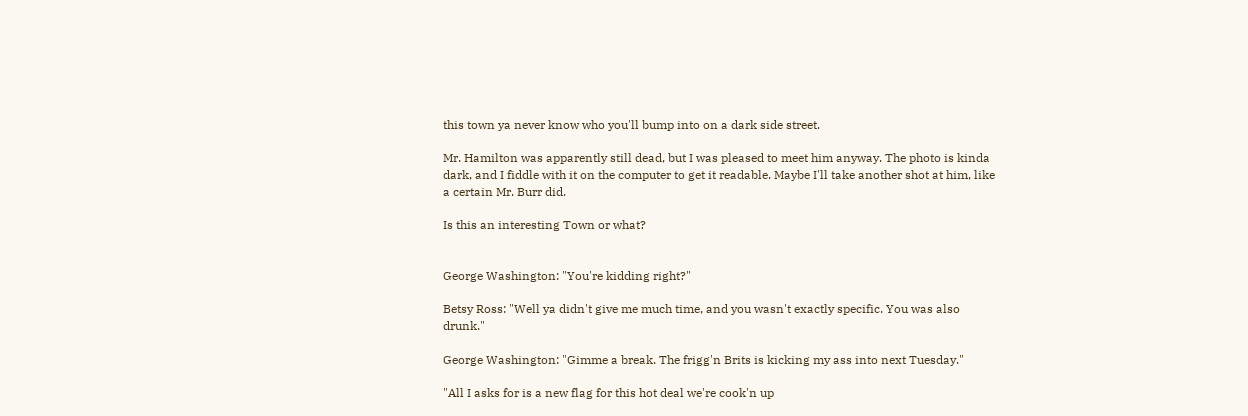this town ya never know who you'll bump into on a dark side street.

Mr. Hamilton was apparently still dead, but I was pleased to meet him anyway. The photo is kinda dark, and I fiddle with it on the computer to get it readable. Maybe I'll take another shot at him, like a certain Mr. Burr did.

Is this an interesting Town or what?


George Washington: "You're kidding right?"

Betsy Ross: "Well ya didn't give me much time, and you wasn't exactly specific. You was also drunk."

George Washington: "Gimme a break. The frigg'n Brits is kicking my ass into next Tuesday."

"All I asks for is a new flag for this hot deal we're cook'n up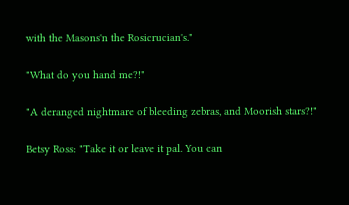with the Masons'n the Rosicrucian's."

"What do you hand me?!"

"A deranged nightmare of bleeding zebras, and Moorish stars?!"

Betsy Ross: "Take it or leave it pal. You can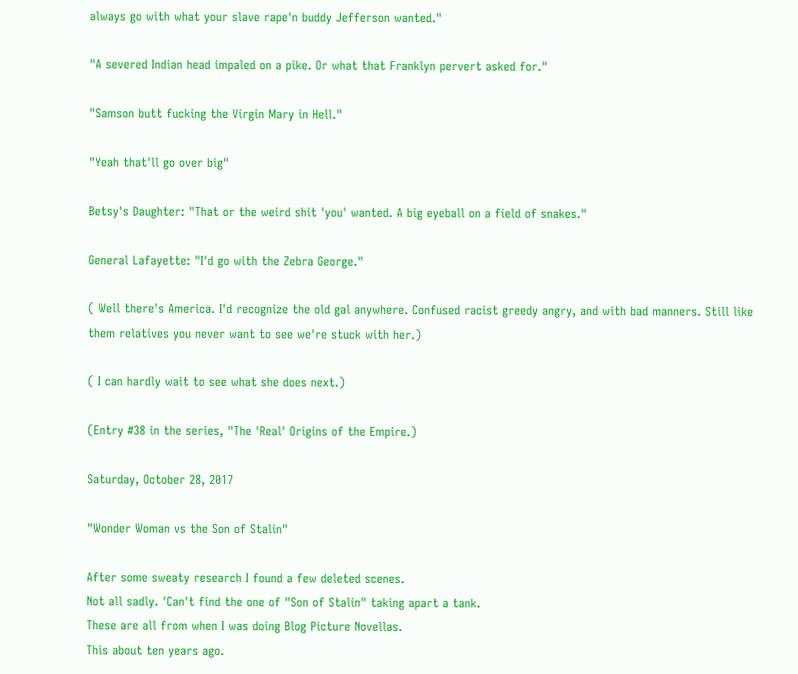always go with what your slave rape'n buddy Jefferson wanted."

"A severed Indian head impaled on a pike. Or what that Franklyn pervert asked for."

"Samson butt fucking the Virgin Mary in Hell."

"Yeah that'll go over big"

Betsy's Daughter: "That or the weird shit 'you' wanted. A big eyeball on a field of snakes."

General Lafayette: "I'd go with the Zebra George."

( Well there's America. I'd recognize the old gal anywhere. Confused racist greedy angry, and with bad manners. Still like them relatives you never want to see we're stuck with her.)

( I can hardly wait to see what she does next.)

(Entry #38 in the series, "The 'Real' Origins of the Empire.)

Saturday, October 28, 2017

"Wonder Woman vs the Son of Stalin"

After some sweaty research I found a few deleted scenes.
Not all sadly. 'Can't find the one of "Son of Stalin" taking apart a tank.
These are all from when I was doing Blog Picture Novellas.
This about ten years ago.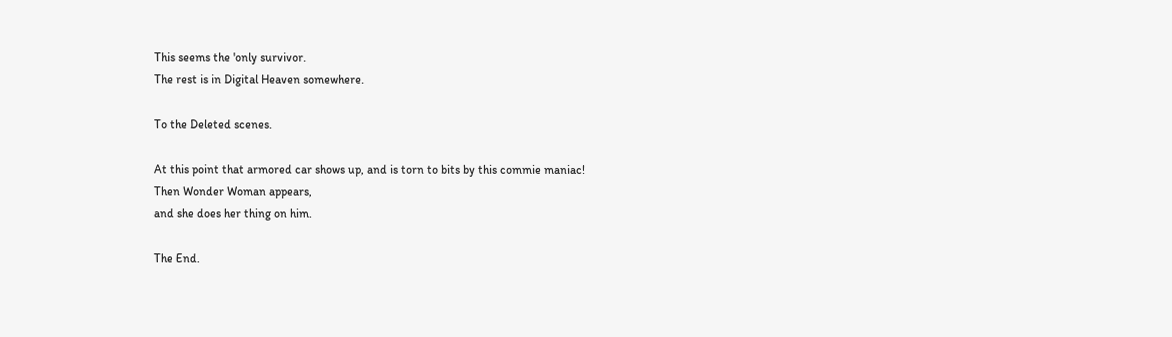This seems the 'only survivor.
The rest is in Digital Heaven somewhere.

To the Deleted scenes.

At this point that armored car shows up, and is torn to bits by this commie maniac!
Then Wonder Woman appears,
and she does her thing on him.

The End.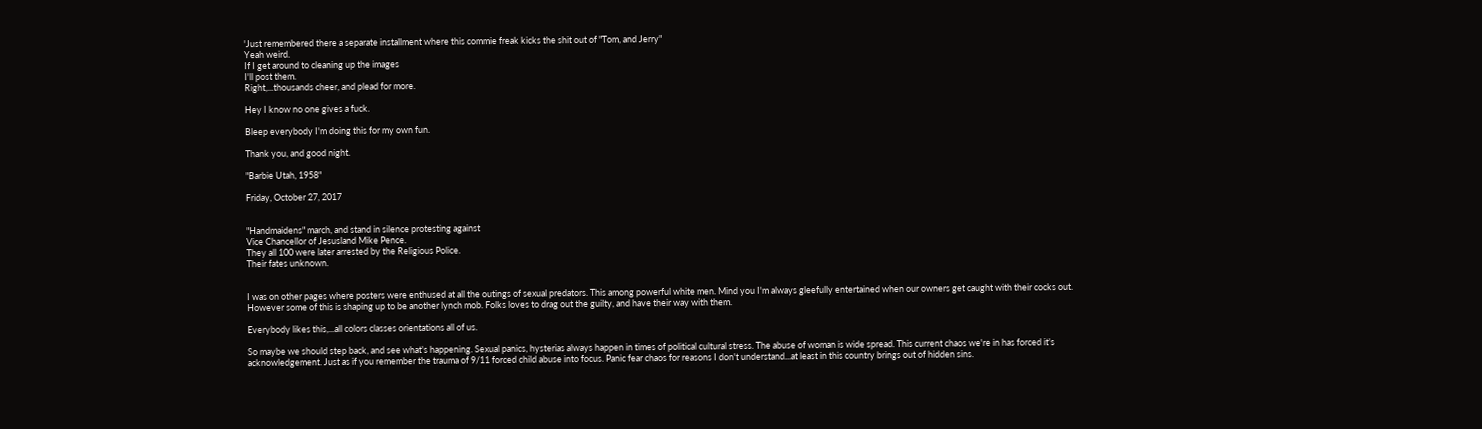'Just remembered there a separate installment where this commie freak kicks the shit out of "Tom, and Jerry"
Yeah weird.
If I get around to cleaning up the images
I'll post them.
Right,...thousands cheer, and plead for more.

Hey I know no one gives a fuck.

Bleep everybody I'm doing this for my own fun.

Thank you, and good night.

"Barbie Utah, 1958"

Friday, October 27, 2017


"Handmaidens" march, and stand in silence protesting against
Vice Chancellor of Jesusland Mike Pence.
They all 100 were later arrested by the Religious Police.
Their fates unknown.


I was on other pages where posters were enthused at all the outings of sexual predators. This among powerful white men. Mind you I'm always gleefully entertained when our owners get caught with their cocks out. However some of this is shaping up to be another lynch mob. Folks loves to drag out the guilty, and have their way with them.

Everybody likes this,...all colors classes orientations all of us.

So maybe we should step back, and see what's happening. Sexual panics, hysterias always happen in times of political cultural stress. The abuse of woman is wide spread. This current chaos we're in has forced it's acknowledgement. Just as if you remember the trauma of 9/11 forced child abuse into focus. Panic fear chaos for reasons I don't understand...at least in this country brings out of hidden sins.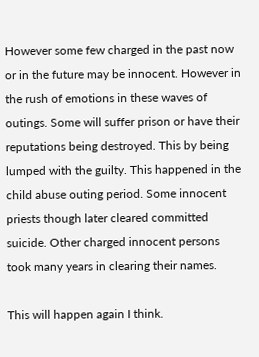However some few charged in the past now or in the future may be innocent. However in the rush of emotions in these waves of outings. Some will suffer prison or have their reputations being destroyed. This by being lumped with the guilty. This happened in the child abuse outing period. Some innocent priests though later cleared committed suicide. Other charged innocent persons took many years in clearing their names.

This will happen again I think.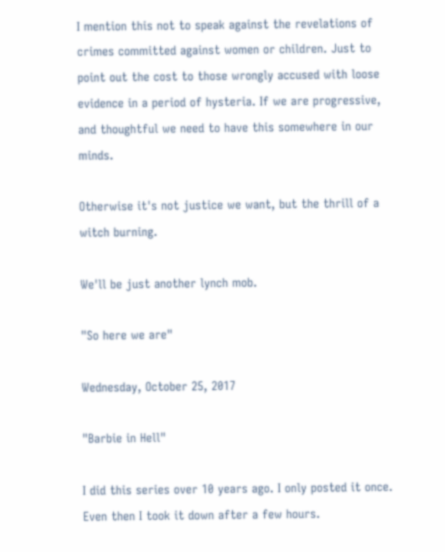I mention this not to speak against the revelations of crimes committed against women or children. Just to point out the cost to those wrongly accused with loose evidence in a period of hysteria. If we are progressive, and thoughtful we need to have this somewhere in our minds.

Otherwise it's not justice we want, but the thrill of a witch burning.

We'll be just another lynch mob.

"So here we are"

Wednesday, October 25, 2017

"Barbie in Hell"

I did this series over 10 years ago. I only posted it once. Even then I took it down after a few hours.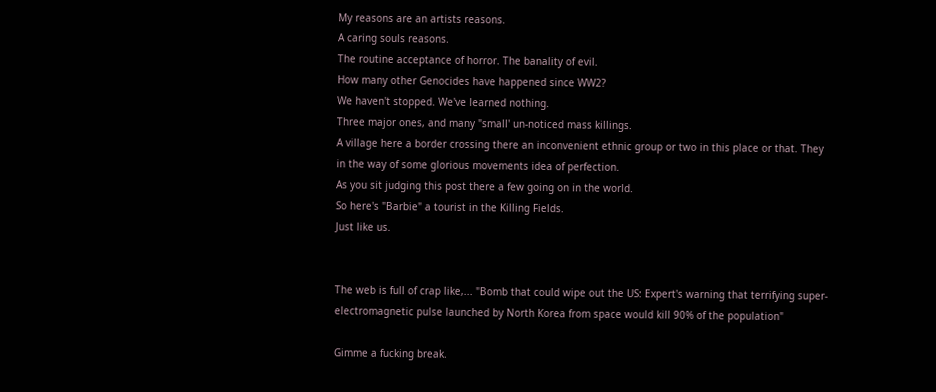My reasons are an artists reasons.
A caring souls reasons.
The routine acceptance of horror. The banality of evil.
How many other Genocides have happened since WW2?
We haven't stopped. We've learned nothing.
Three major ones, and many "small' un-noticed mass killings.
A village here a border crossing there an inconvenient ethnic group or two in this place or that. They in the way of some glorious movements idea of perfection.
As you sit judging this post there a few going on in the world.
So here's "Barbie" a tourist in the Killing Fields.
Just like us.


The web is full of crap like,... "Bomb that could wipe out the US: Expert's warning that terrifying super-electromagnetic pulse launched by North Korea from space would kill 90% of the population"

Gimme a fucking break.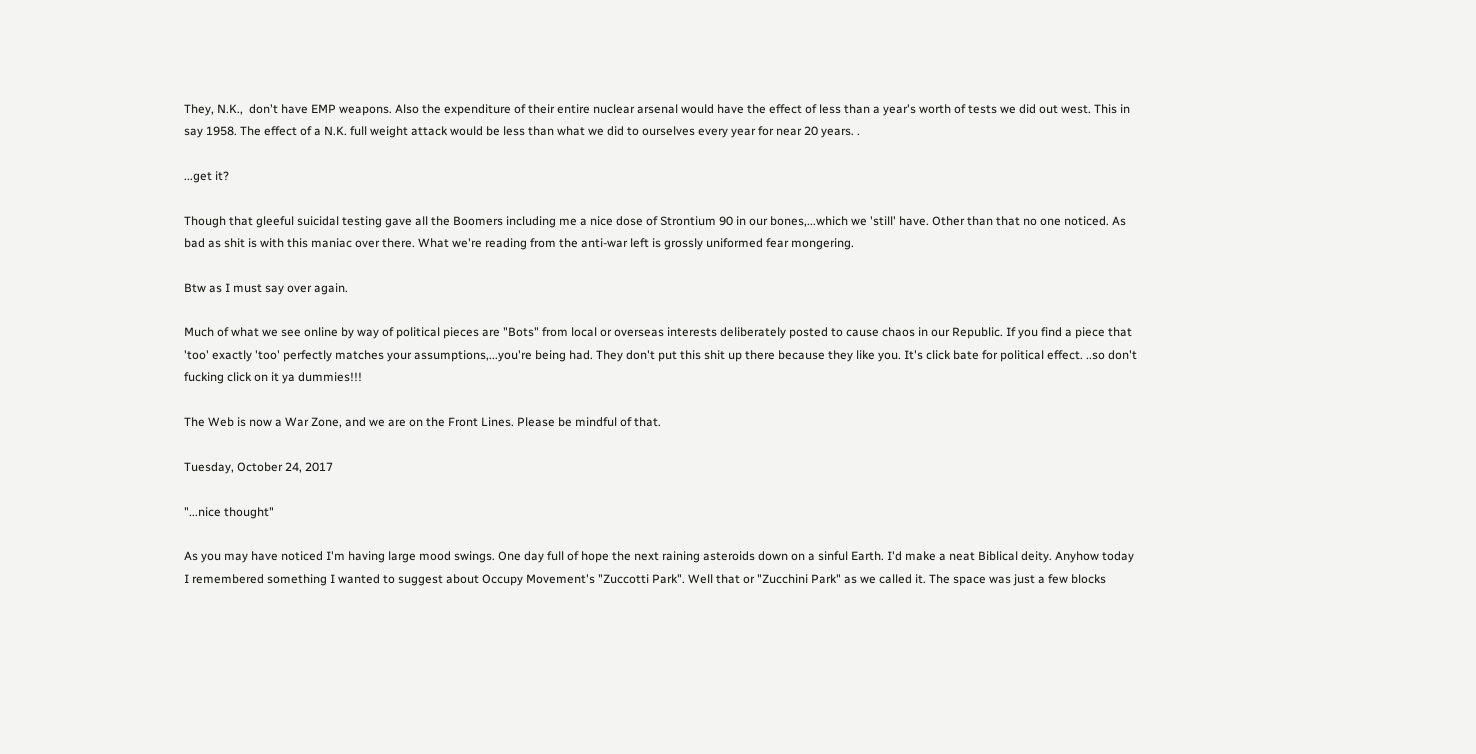They, N.K.,  don't have EMP weapons. Also the expenditure of their entire nuclear arsenal would have the effect of less than a year's worth of tests we did out west. This in say 1958. The effect of a N.K. full weight attack would be less than what we did to ourselves every year for near 20 years. .

...get it?

Though that gleeful suicidal testing gave all the Boomers including me a nice dose of Strontium 90 in our bones,...which we 'still' have. Other than that no one noticed. As bad as shit is with this maniac over there. What we're reading from the anti-war left is grossly uniformed fear mongering.

Btw as I must say over again.

Much of what we see online by way of political pieces are "Bots" from local or overseas interests deliberately posted to cause chaos in our Republic. If you find a piece that 'too' exactly 'too' perfectly matches your assumptions,...you're being had. They don't put this shit up there because they like you. It's click bate for political effect. ..so don't fucking click on it ya dummies!!!

The Web is now a War Zone, and we are on the Front Lines. Please be mindful of that.

Tuesday, October 24, 2017

"...nice thought"

As you may have noticed I'm having large mood swings. One day full of hope the next raining asteroids down on a sinful Earth. I'd make a neat Biblical deity. Anyhow today I remembered something I wanted to suggest about Occupy Movement's "Zuccotti Park". Well that or "Zucchini Park" as we called it. The space was just a few blocks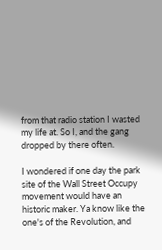from that radio station I wasted my life at. So I, and the gang dropped by there often.

I wondered if one day the park site of the Wall Street Occupy movement would have an historic maker. Ya know like the one's of the Revolution, and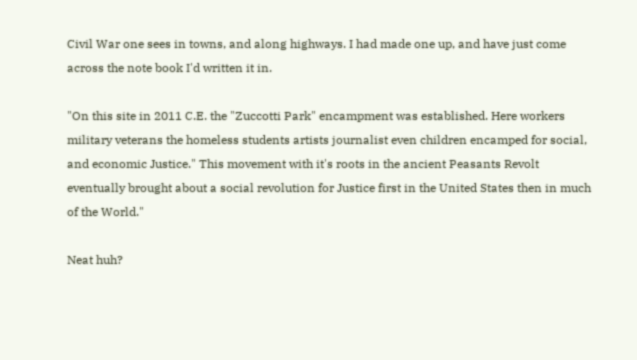Civil War one sees in towns, and along highways. I had made one up, and have just come across the note book I'd written it in.

"On this site in 2011 C.E. the "Zuccotti Park" encampment was established. Here workers military veterans the homeless students artists journalist even children encamped for social, and economic Justice." This movement with it's roots in the ancient Peasants Revolt eventually brought about a social revolution for Justice first in the United States then in much of the World."

Neat huh?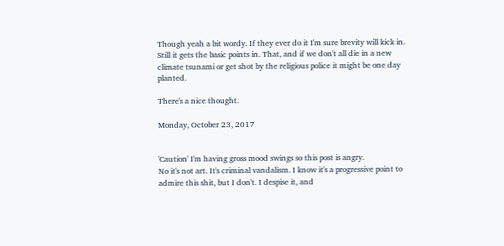Though yeah a bit wordy. If they ever do it I'm sure brevity will kick in. Still it gets the basic points in. That, and if we don't all die in a new climate tsunami or get shot by the religious police it might be one day planted.

There's a nice thought.

Monday, October 23, 2017


'Caution' I'm having gross mood swings so this post is angry.
No it's not art. It's criminal vandalism. I know it's a progressive point to admire this shit, but I don't. I despise it, and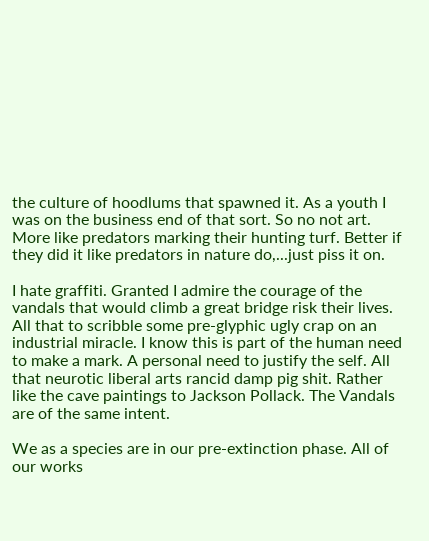the culture of hoodlums that spawned it. As a youth I was on the business end of that sort. So no not art. More like predators marking their hunting turf. Better if they did it like predators in nature do,...just piss it on.

I hate graffiti. Granted I admire the courage of the vandals that would climb a great bridge risk their lives. All that to scribble some pre-glyphic ugly crap on an industrial miracle. I know this is part of the human need to make a mark. A personal need to justify the self. All that neurotic liberal arts rancid damp pig shit. Rather like the cave paintings to Jackson Pollack. The Vandals are of the same intent.

We as a species are in our pre-extinction phase. All of our works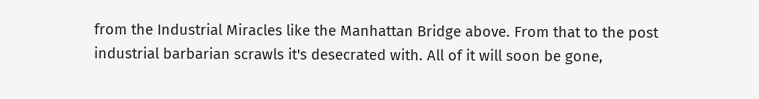from the Industrial Miracles like the Manhattan Bridge above. From that to the post industrial barbarian scrawls it's desecrated with. All of it will soon be gone,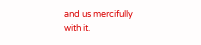and us mercifully with it.